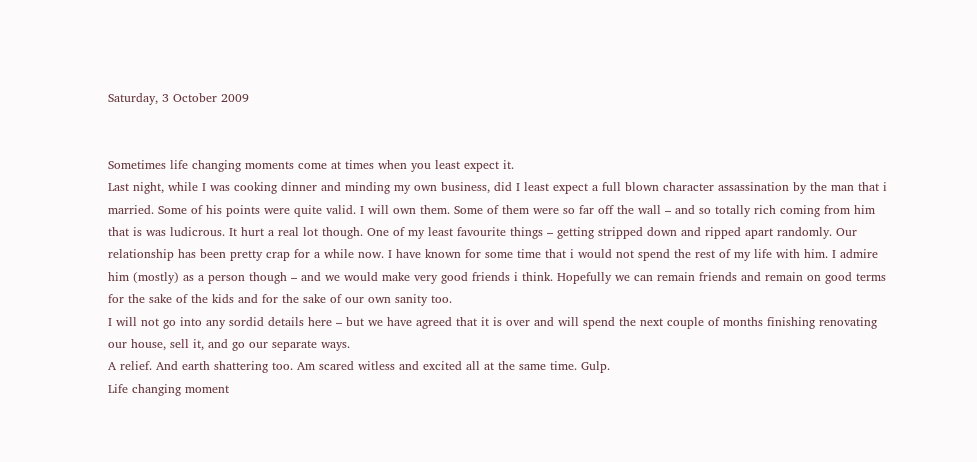Saturday, 3 October 2009


Sometimes life changing moments come at times when you least expect it.
Last night, while I was cooking dinner and minding my own business, did I least expect a full blown character assassination by the man that i married. Some of his points were quite valid. I will own them. Some of them were so far off the wall – and so totally rich coming from him that is was ludicrous. It hurt a real lot though. One of my least favourite things – getting stripped down and ripped apart randomly. Our relationship has been pretty crap for a while now. I have known for some time that i would not spend the rest of my life with him. I admire him (mostly) as a person though – and we would make very good friends i think. Hopefully we can remain friends and remain on good terms for the sake of the kids and for the sake of our own sanity too.
I will not go into any sordid details here – but we have agreed that it is over and will spend the next couple of months finishing renovating our house, sell it, and go our separate ways.
A relief. And earth shattering too. Am scared witless and excited all at the same time. Gulp.
Life changing moment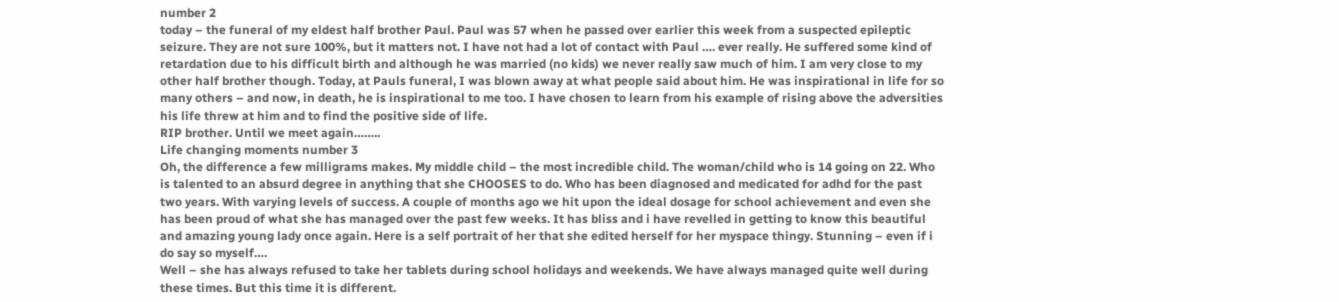number 2
today – the funeral of my eldest half brother Paul. Paul was 57 when he passed over earlier this week from a suspected epileptic seizure. They are not sure 100%, but it matters not. I have not had a lot of contact with Paul …. ever really. He suffered some kind of retardation due to his difficult birth and although he was married (no kids) we never really saw much of him. I am very close to my other half brother though. Today, at Pauls funeral, I was blown away at what people said about him. He was inspirational in life for so many others – and now, in death, he is inspirational to me too. I have chosen to learn from his example of rising above the adversities his life threw at him and to find the positive side of life.
RIP brother. Until we meet again……..
Life changing moments number 3
Oh, the difference a few milligrams makes. My middle child – the most incredible child. The woman/child who is 14 going on 22. Who is talented to an absurd degree in anything that she CHOOSES to do. Who has been diagnosed and medicated for adhd for the past two years. With varying levels of success. A couple of months ago we hit upon the ideal dosage for school achievement and even she has been proud of what she has managed over the past few weeks. It has bliss and i have revelled in getting to know this beautiful and amazing young lady once again. Here is a self portrait of her that she edited herself for her myspace thingy. Stunning – even if i do say so myself….
Well – she has always refused to take her tablets during school holidays and weekends. We have always managed quite well during these times. But this time it is different.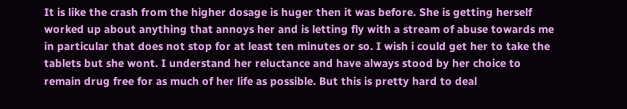It is like the crash from the higher dosage is huger then it was before. She is getting herself worked up about anything that annoys her and is letting fly with a stream of abuse towards me in particular that does not stop for at least ten minutes or so. I wish i could get her to take the tablets but she wont. I understand her reluctance and have always stood by her choice to remain drug free for as much of her life as possible. But this is pretty hard to deal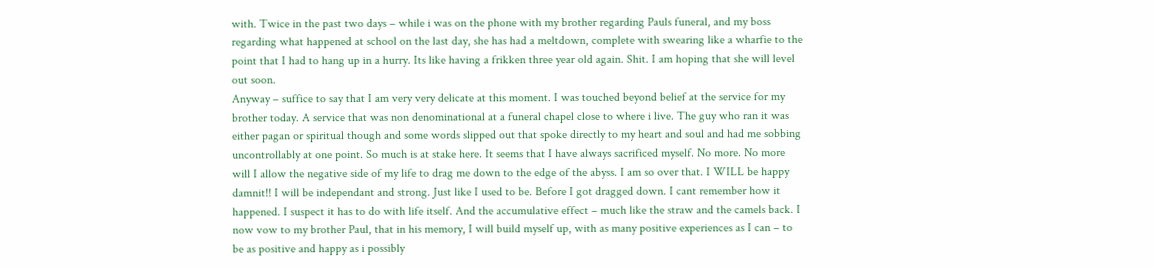with. Twice in the past two days – while i was on the phone with my brother regarding Pauls funeral, and my boss regarding what happened at school on the last day, she has had a meltdown, complete with swearing like a wharfie to the point that I had to hang up in a hurry. Its like having a frikken three year old again. Shit. I am hoping that she will level out soon.
Anyway – suffice to say that I am very very delicate at this moment. I was touched beyond belief at the service for my brother today. A service that was non denominational at a funeral chapel close to where i live. The guy who ran it was either pagan or spiritual though and some words slipped out that spoke directly to my heart and soul and had me sobbing uncontrollably at one point. So much is at stake here. It seems that I have always sacrificed myself. No more. No more will I allow the negative side of my life to drag me down to the edge of the abyss. I am so over that. I WILL be happy damnit!! I will be independant and strong. Just like I used to be. Before I got dragged down. I cant remember how it happened. I suspect it has to do with life itself. And the accumulative effect – much like the straw and the camels back. I now vow to my brother Paul, that in his memory, I will build myself up, with as many positive experiences as I can – to be as positive and happy as i possibly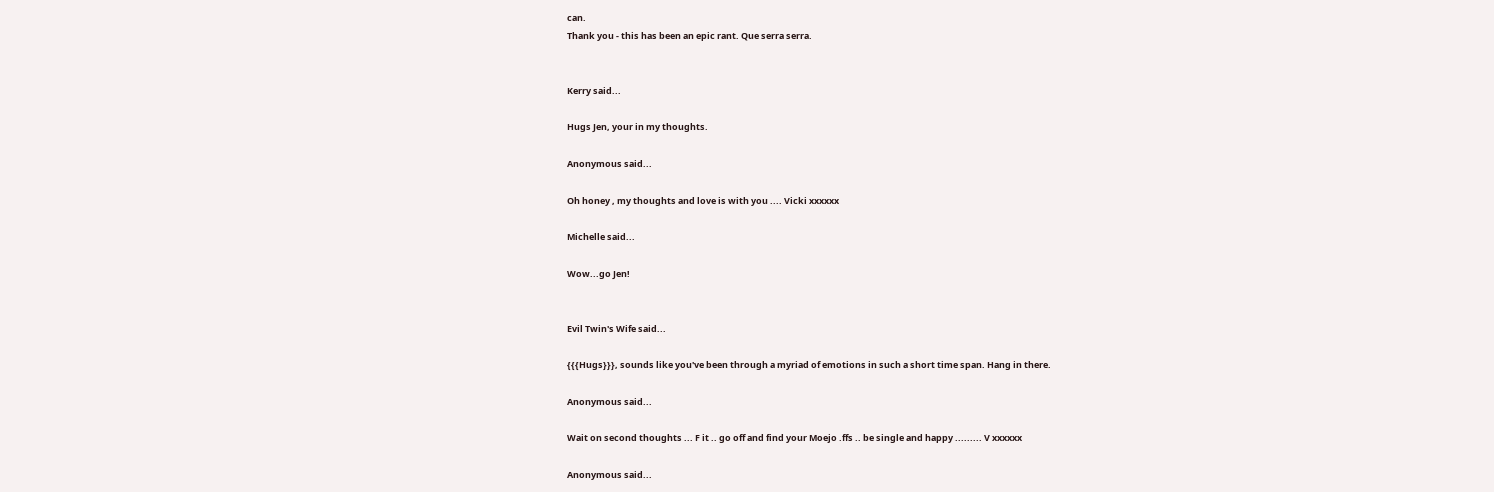can.
Thank you - this has been an epic rant. Que serra serra.


Kerry said...

Hugs Jen, your in my thoughts.

Anonymous said...

Oh honey , my thoughts and love is with you .... Vicki xxxxxx

Michelle said...

Wow...go Jen!


Evil Twin's Wife said...

{{{Hugs}}}, sounds like you've been through a myriad of emotions in such a short time span. Hang in there.

Anonymous said...

Wait on second thoughts ... F it .. go off and find your Moejo .ffs .. be single and happy ......... V xxxxxx

Anonymous said...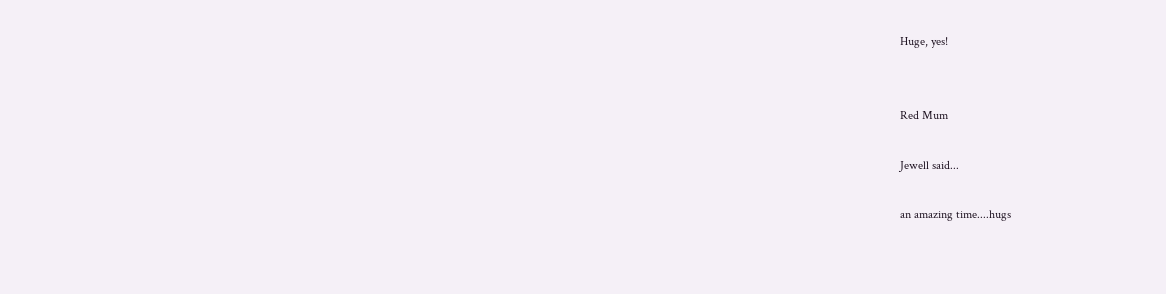Huge, yes!


Red Mum

Jewell said...

an amazing time....hugs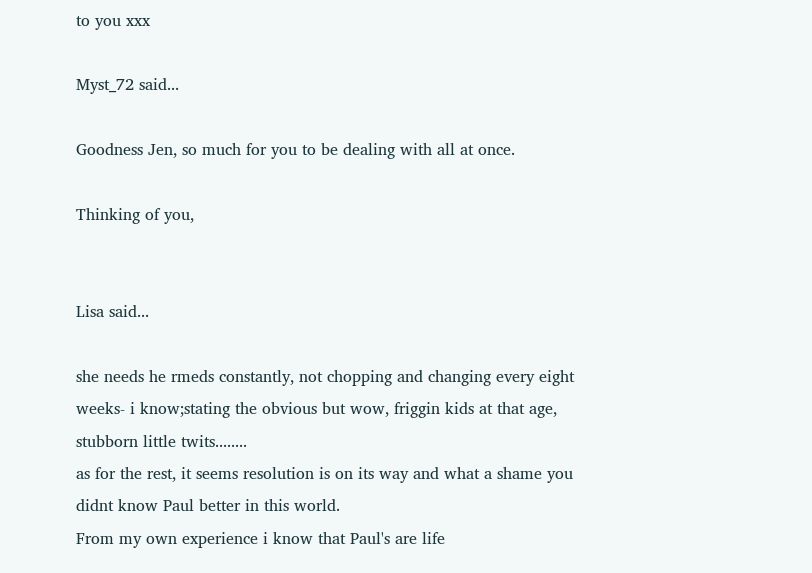to you xxx

Myst_72 said...

Goodness Jen, so much for you to be dealing with all at once.

Thinking of you,


Lisa said...

she needs he rmeds constantly, not chopping and changing every eight weeks- i know;stating the obvious but wow, friggin kids at that age, stubborn little twits........
as for the rest, it seems resolution is on its way and what a shame you didnt know Paul better in this world.
From my own experience i know that Paul's are life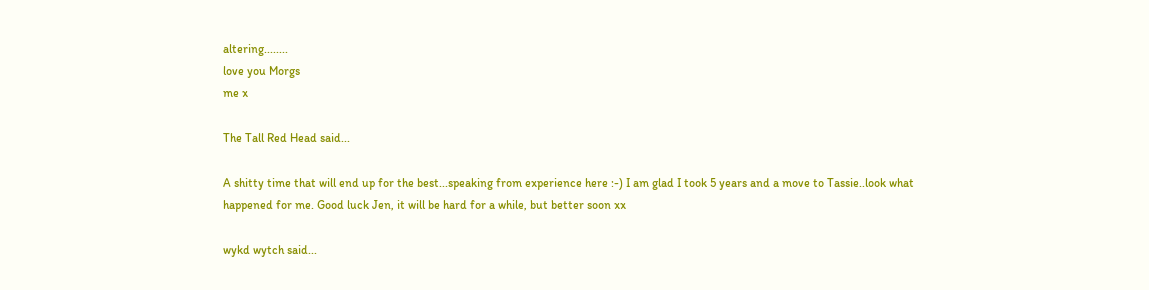altering........
love you Morgs
me x

The Tall Red Head said...

A shitty time that will end up for the best...speaking from experience here :-) I am glad I took 5 years and a move to Tassie..look what happened for me. Good luck Jen, it will be hard for a while, but better soon xx

wykd wytch said...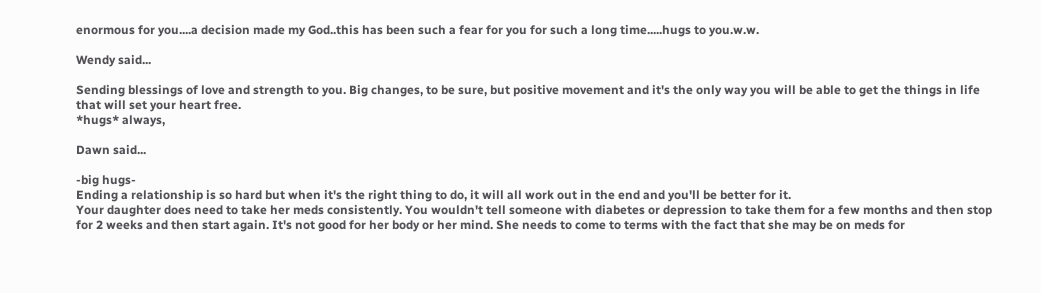enormous for you....a decision made my God..this has been such a fear for you for such a long time.....hugs to you.w.w.

Wendy said...

Sending blessings of love and strength to you. Big changes, to be sure, but positive movement and it's the only way you will be able to get the things in life that will set your heart free.
*hugs* always,

Dawn said...

-big hugs-
Ending a relationship is so hard but when it's the right thing to do, it will all work out in the end and you'll be better for it.
Your daughter does need to take her meds consistently. You wouldn't tell someone with diabetes or depression to take them for a few months and then stop for 2 weeks and then start again. It's not good for her body or her mind. She needs to come to terms with the fact that she may be on meds for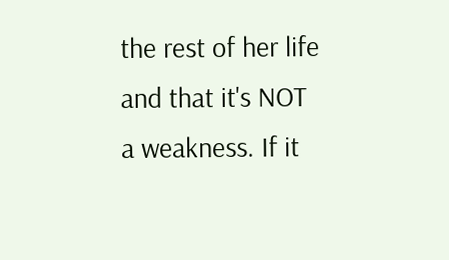the rest of her life and that it's NOT a weakness. If it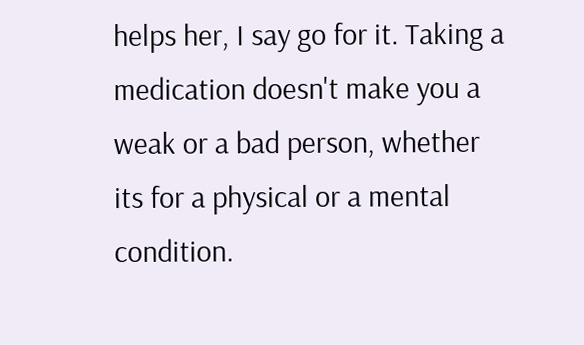helps her, I say go for it. Taking a medication doesn't make you a weak or a bad person, whether its for a physical or a mental condition.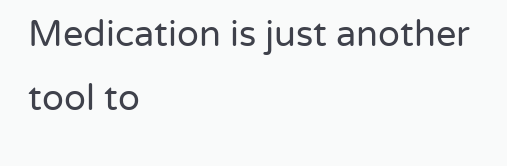Medication is just another tool to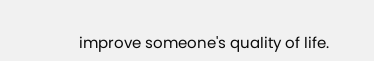improve someone's quality of life.